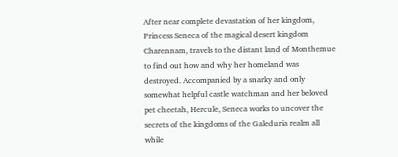After near complete devastation of her kingdom, Princess Seneca of the magical desert kingdom Charennam, travels to the distant land of Monthemue to find out how and why her homeland was destroyed. Accompanied by a snarky and only somewhat helpful castle watchman and her beloved pet cheetah, Hercule, Seneca works to uncover the secrets of the kingdoms of the Galeduria realm all while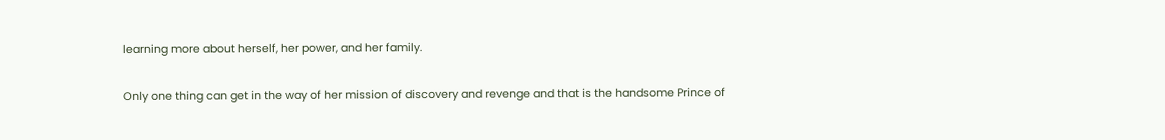learning more about herself, her power, and her family.

Only one thing can get in the way of her mission of discovery and revenge and that is the handsome Prince of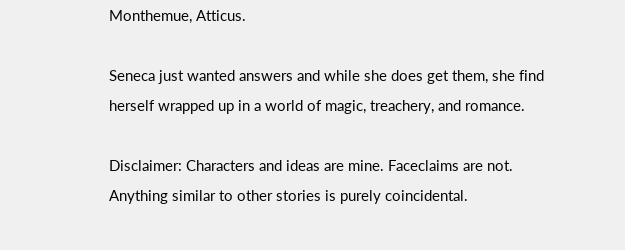Monthemue, Atticus.

Seneca just wanted answers and while she does get them, she find herself wrapped up in a world of magic, treachery, and romance.

Disclaimer: Characters and ideas are mine. Faceclaims are not. Anything similar to other stories is purely coincidental.